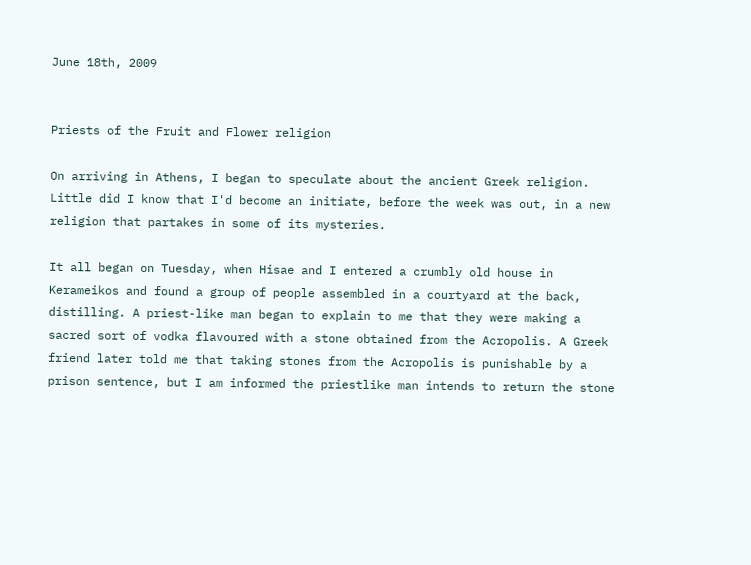June 18th, 2009


Priests of the Fruit and Flower religion

On arriving in Athens, I began to speculate about the ancient Greek religion. Little did I know that I'd become an initiate, before the week was out, in a new religion that partakes in some of its mysteries.

It all began on Tuesday, when Hisae and I entered a crumbly old house in Kerameikos and found a group of people assembled in a courtyard at the back, distilling. A priest-like man began to explain to me that they were making a sacred sort of vodka flavoured with a stone obtained from the Acropolis. A Greek friend later told me that taking stones from the Acropolis is punishable by a prison sentence, but I am informed the priestlike man intends to return the stone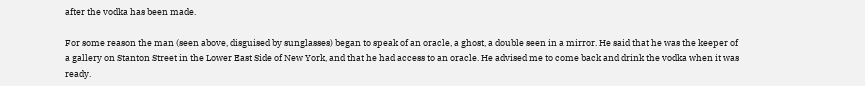after the vodka has been made.

For some reason the man (seen above, disguised by sunglasses) began to speak of an oracle, a ghost, a double seen in a mirror. He said that he was the keeper of a gallery on Stanton Street in the Lower East Side of New York, and that he had access to an oracle. He advised me to come back and drink the vodka when it was ready.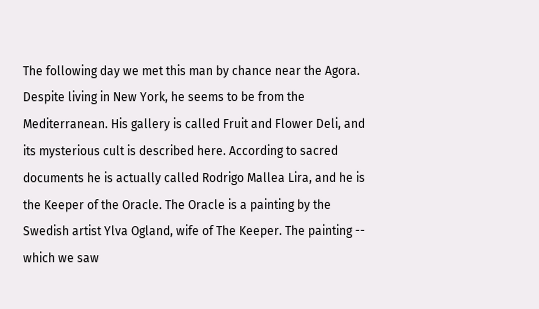The following day we met this man by chance near the Agora. Despite living in New York, he seems to be from the Mediterranean. His gallery is called Fruit and Flower Deli, and its mysterious cult is described here. According to sacred documents he is actually called Rodrigo Mallea Lira, and he is the Keeper of the Oracle. The Oracle is a painting by the Swedish artist Ylva Ogland, wife of The Keeper. The painting -- which we saw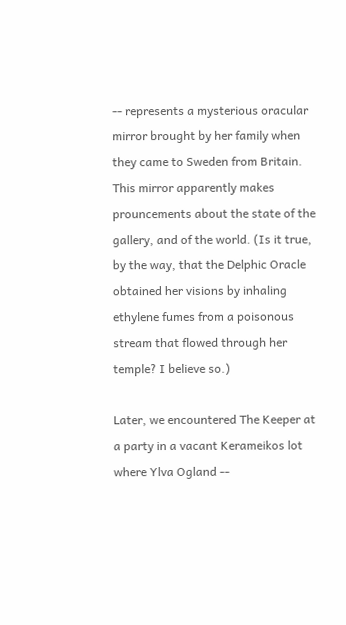-- represents a mysterious oracular mirror brought by her family when they came to Sweden from Britain. This mirror apparently makes prouncements about the state of the gallery, and of the world. (Is it true, by the way, that the Delphic Oracle obtained her visions by inhaling ethylene fumes from a poisonous stream that flowed through her temple? I believe so.)

Later, we encountered The Keeper at a party in a vacant Kerameikos lot where Ylva Ogland --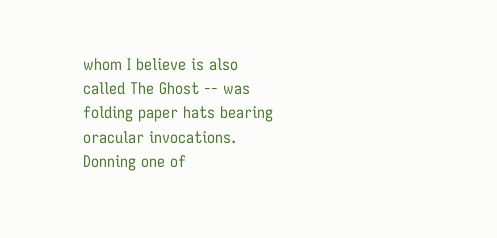whom I believe is also called The Ghost -- was folding paper hats bearing oracular invocations. Donning one of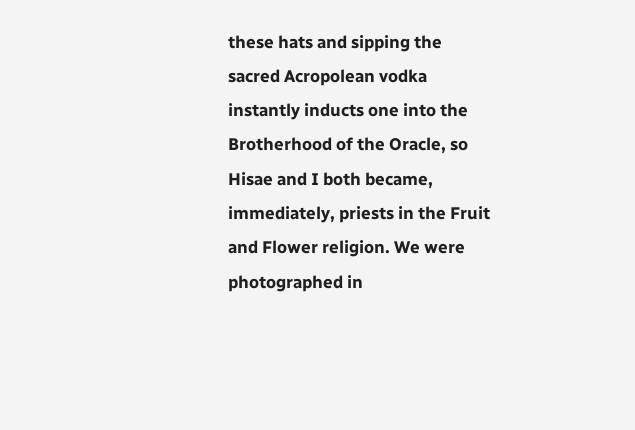these hats and sipping the sacred Acropolean vodka instantly inducts one into the Brotherhood of the Oracle, so Hisae and I both became, immediately, priests in the Fruit and Flower religion. We were photographed in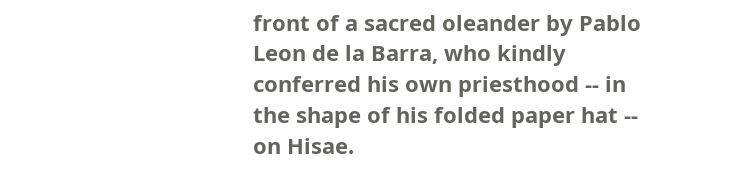front of a sacred oleander by Pablo Leon de la Barra, who kindly conferred his own priesthood -- in the shape of his folded paper hat -- on Hisae.